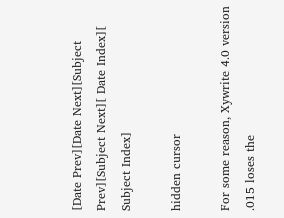[Date Prev][Date Next][Subject Prev][Subject Next][ Date Index][ Subject Index]

hidden cursor

For some reason, Xywrite 4.0 version .015 loses the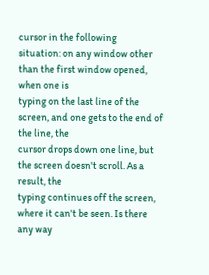cursor in the following
situation: on any window other than the first window opened, when one is
typing on the last line of the screen, and one gets to the end of the line, the
cursor drops down one line, but the screen doesn't scroll. As a result, the
typing continues off the screen, where it can't be seen. Is there any way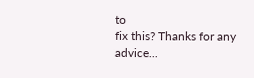to
fix this? Thanks for any advice...